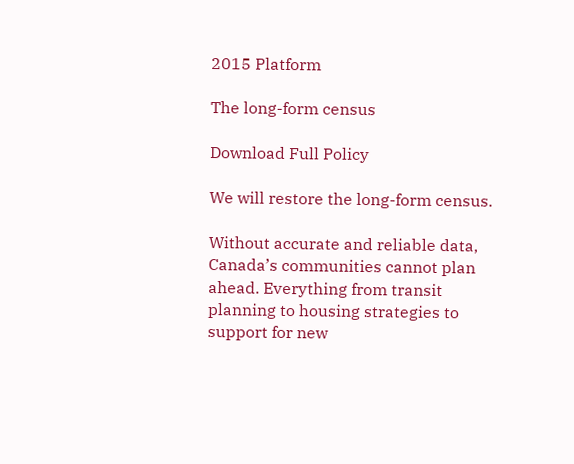2015 Platform

The long-form census

Download Full Policy

We will restore the long-form census.

Without accurate and reliable data, Canada’s communities cannot plan ahead. Everything from transit planning to housing strategies to support for new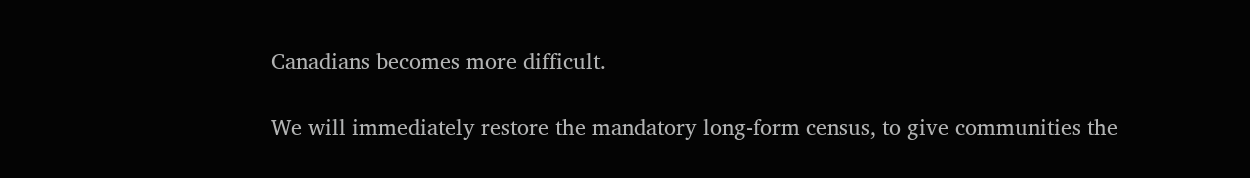Canadians becomes more difficult.

We will immediately restore the mandatory long-form census, to give communities the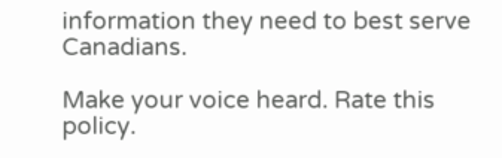information they need to best serve Canadians.

Make your voice heard. Rate this policy.